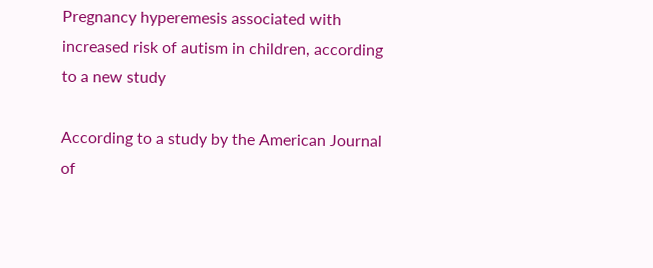Pregnancy hyperemesis associated with increased risk of autism in children, according to a new study

According to a study by the American Journal of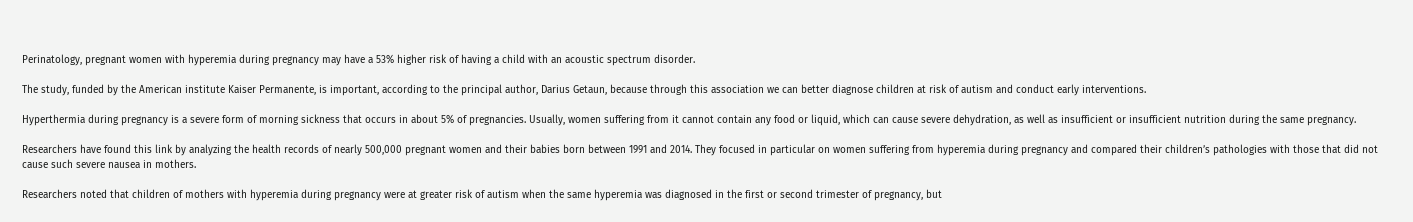Perinatology, pregnant women with hyperemia during pregnancy may have a 53% higher risk of having a child with an acoustic spectrum disorder.

The study, funded by the American institute Kaiser Permanente, is important, according to the principal author, Darius Getaun, because through this association we can better diagnose children at risk of autism and conduct early interventions.

Hyperthermia during pregnancy is a severe form of morning sickness that occurs in about 5% of pregnancies. Usually, women suffering from it cannot contain any food or liquid, which can cause severe dehydration, as well as insufficient or insufficient nutrition during the same pregnancy.

Researchers have found this link by analyzing the health records of nearly 500,000 pregnant women and their babies born between 1991 and 2014. They focused in particular on women suffering from hyperemia during pregnancy and compared their children’s pathologies with those that did not cause such severe nausea in mothers.

Researchers noted that children of mothers with hyperemia during pregnancy were at greater risk of autism when the same hyperemia was diagnosed in the first or second trimester of pregnancy, but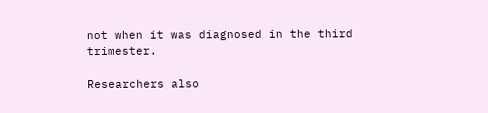not when it was diagnosed in the third trimester.

Researchers also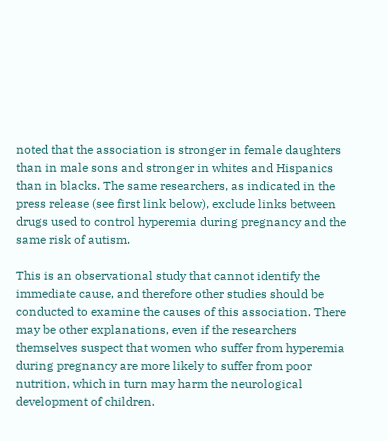noted that the association is stronger in female daughters than in male sons and stronger in whites and Hispanics than in blacks. The same researchers, as indicated in the press release (see first link below), exclude links between drugs used to control hyperemia during pregnancy and the same risk of autism.

This is an observational study that cannot identify the immediate cause, and therefore other studies should be conducted to examine the causes of this association. There may be other explanations, even if the researchers themselves suspect that women who suffer from hyperemia during pregnancy are more likely to suffer from poor nutrition, which in turn may harm the neurological development of children.